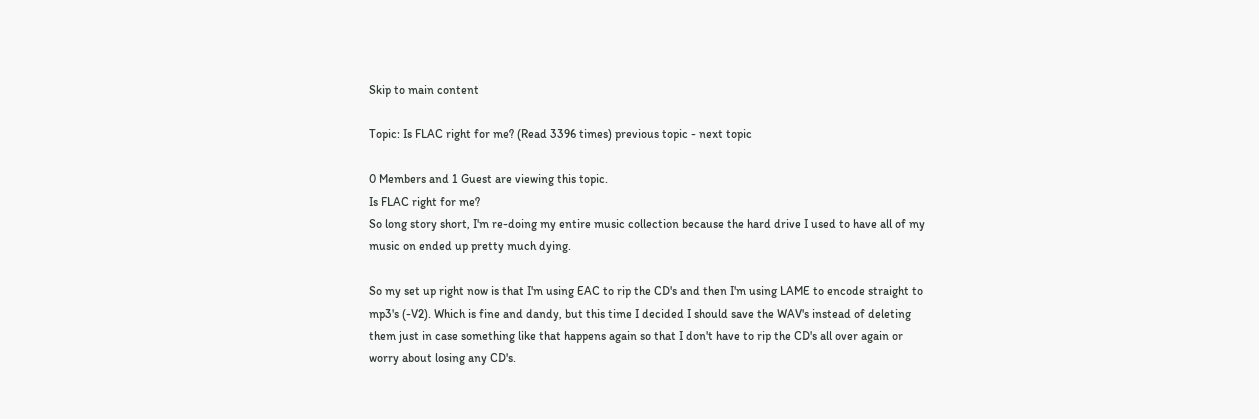Skip to main content

Topic: Is FLAC right for me? (Read 3396 times) previous topic - next topic

0 Members and 1 Guest are viewing this topic.
Is FLAC right for me?
So long story short, I'm re-doing my entire music collection because the hard drive I used to have all of my music on ended up pretty much dying.

So my set up right now is that I'm using EAC to rip the CD's and then I'm using LAME to encode straight to mp3's (-V2). Which is fine and dandy, but this time I decided I should save the WAV's instead of deleting them just in case something like that happens again so that I don't have to rip the CD's all over again or worry about losing any CD's.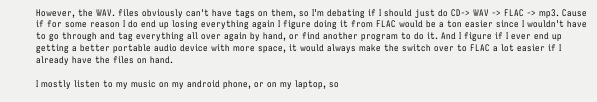However, the WAV. files obviously can't have tags on them, so I'm debating if I should just do CD-> WAV -> FLAC -> mp3. Cause if for some reason I do end up losing everything again I figure doing it from FLAC would be a ton easier since I wouldn't have to go through and tag everything all over again by hand, or find another program to do it. And I figure if I ever end up getting a better portable audio device with more space, it would always make the switch over to FLAC a lot easier if I already have the files on hand.

I mostly listen to my music on my android phone, or on my laptop, so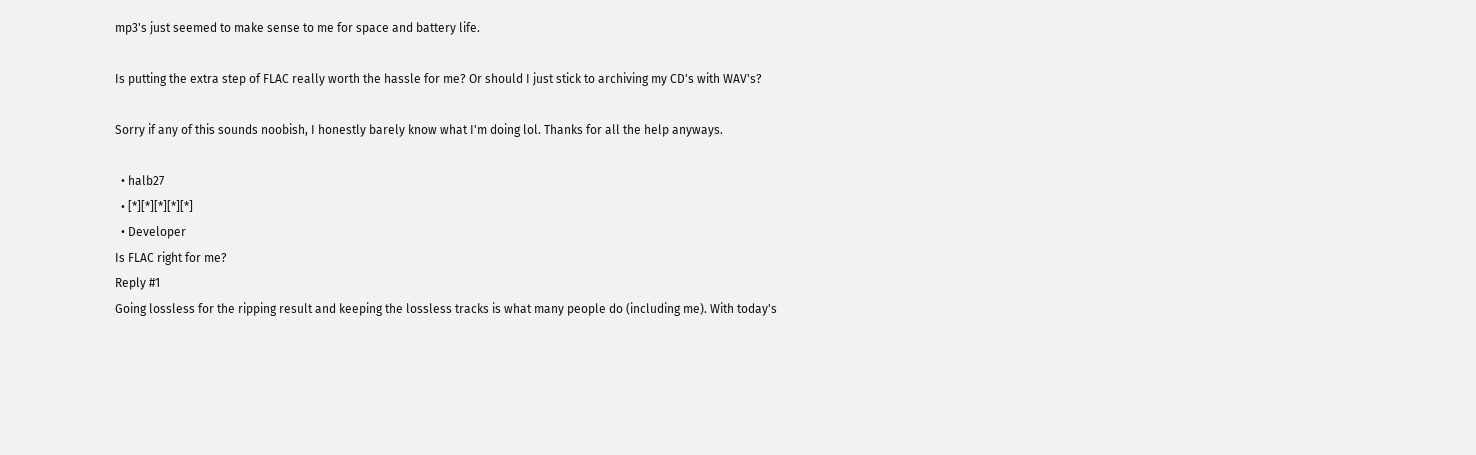mp3's just seemed to make sense to me for space and battery life.

Is putting the extra step of FLAC really worth the hassle for me? Or should I just stick to archiving my CD's with WAV's?

Sorry if any of this sounds noobish, I honestly barely know what I'm doing lol. Thanks for all the help anyways.

  • halb27
  • [*][*][*][*][*]
  • Developer
Is FLAC right for me?
Reply #1
Going lossless for the ripping result and keeping the lossless tracks is what many people do (including me). With today's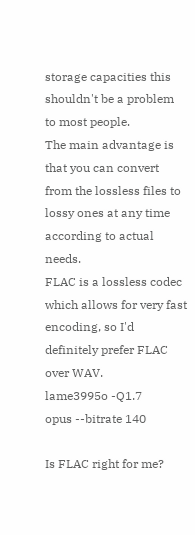storage capacities this shouldn't be a problem to most people.
The main advantage is that you can convert from the lossless files to lossy ones at any time according to actual needs.
FLAC is a lossless codec which allows for very fast encoding, so I'd definitely prefer FLAC over WAV.
lame3995o -Q1.7
opus --bitrate 140

Is FLAC right for me?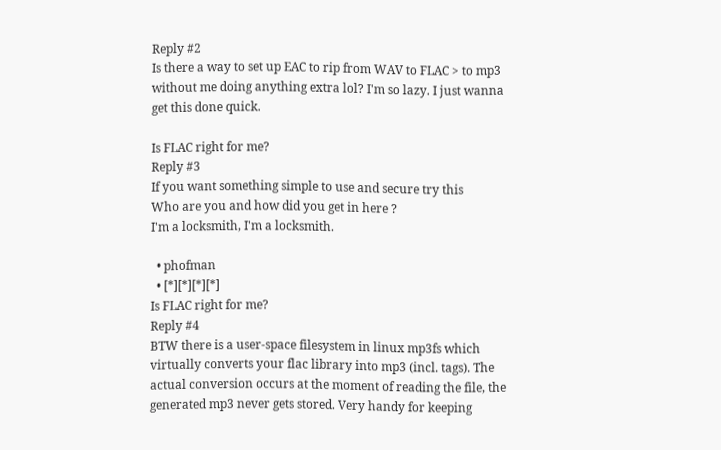Reply #2
Is there a way to set up EAC to rip from WAV to FLAC > to mp3 without me doing anything extra lol? I'm so lazy. I just wanna get this done quick.

Is FLAC right for me?
Reply #3
If you want something simple to use and secure try this
Who are you and how did you get in here ?
I'm a locksmith, I'm a locksmith.

  • phofman
  • [*][*][*][*]
Is FLAC right for me?
Reply #4
BTW there is a user-space filesystem in linux mp3fs which virtually converts your flac library into mp3 (incl. tags). The actual conversion occurs at the moment of reading the file, the generated mp3 never gets stored. Very handy for keeping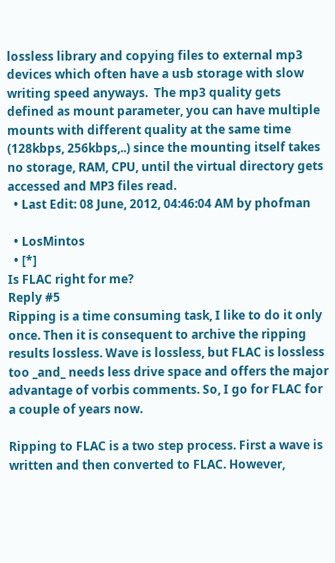lossless library and copying files to external mp3 devices which often have a usb storage with slow writing speed anyways.  The mp3 quality gets defined as mount parameter, you can have multiple mounts with different quality at the same time (128kbps, 256kbps,..) since the mounting itself takes no storage, RAM, CPU, until the virtual directory gets accessed and MP3 files read.
  • Last Edit: 08 June, 2012, 04:46:04 AM by phofman

  • LosMintos
  • [*]
Is FLAC right for me?
Reply #5
Ripping is a time consuming task, I like to do it only once. Then it is consequent to archive the ripping results lossless. Wave is lossless, but FLAC is lossless too _and_ needs less drive space and offers the major advantage of vorbis comments. So, I go for FLAC for a couple of years now.

Ripping to FLAC is a two step process. First a wave is written and then converted to FLAC. However,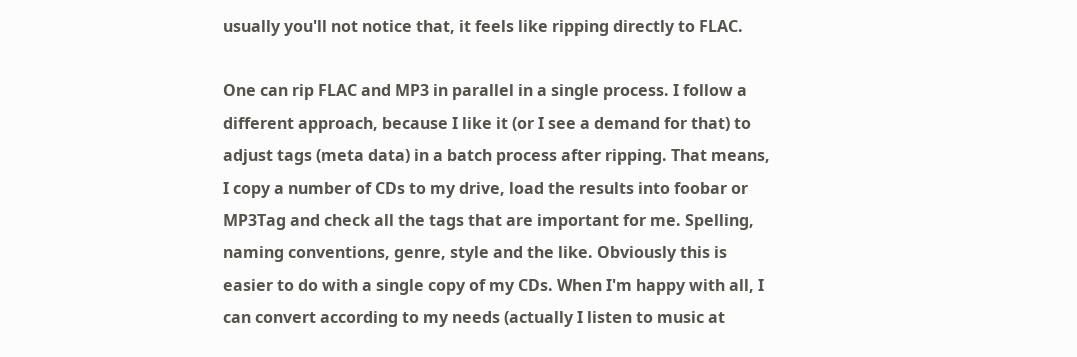usually you'll not notice that, it feels like ripping directly to FLAC.

One can rip FLAC and MP3 in parallel in a single process. I follow a different approach, because I like it (or I see a demand for that) to adjust tags (meta data) in a batch process after ripping. That means, I copy a number of CDs to my drive, load the results into foobar or MP3Tag and check all the tags that are important for me. Spelling, naming conventions, genre, style and the like. Obviously this is easier to do with a single copy of my CDs. When I'm happy with all, I can convert according to my needs (actually I listen to music at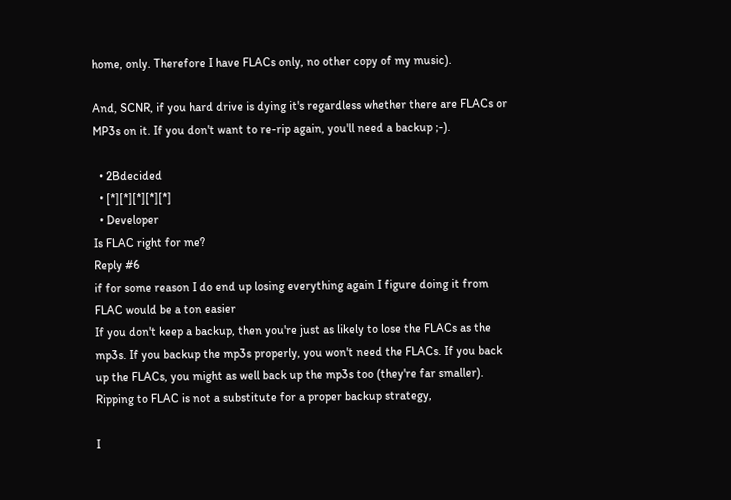home, only. Therefore I have FLACs only, no other copy of my music).

And, SCNR, if you hard drive is dying it's regardless whether there are FLACs or MP3s on it. If you don't want to re-rip again, you'll need a backup ;-).

  • 2Bdecided
  • [*][*][*][*][*]
  • Developer
Is FLAC right for me?
Reply #6
if for some reason I do end up losing everything again I figure doing it from FLAC would be a ton easier
If you don't keep a backup, then you're just as likely to lose the FLACs as the mp3s. If you backup the mp3s properly, you won't need the FLACs. If you back up the FLACs, you might as well back up the mp3s too (they're far smaller). Ripping to FLAC is not a substitute for a proper backup strategy,

I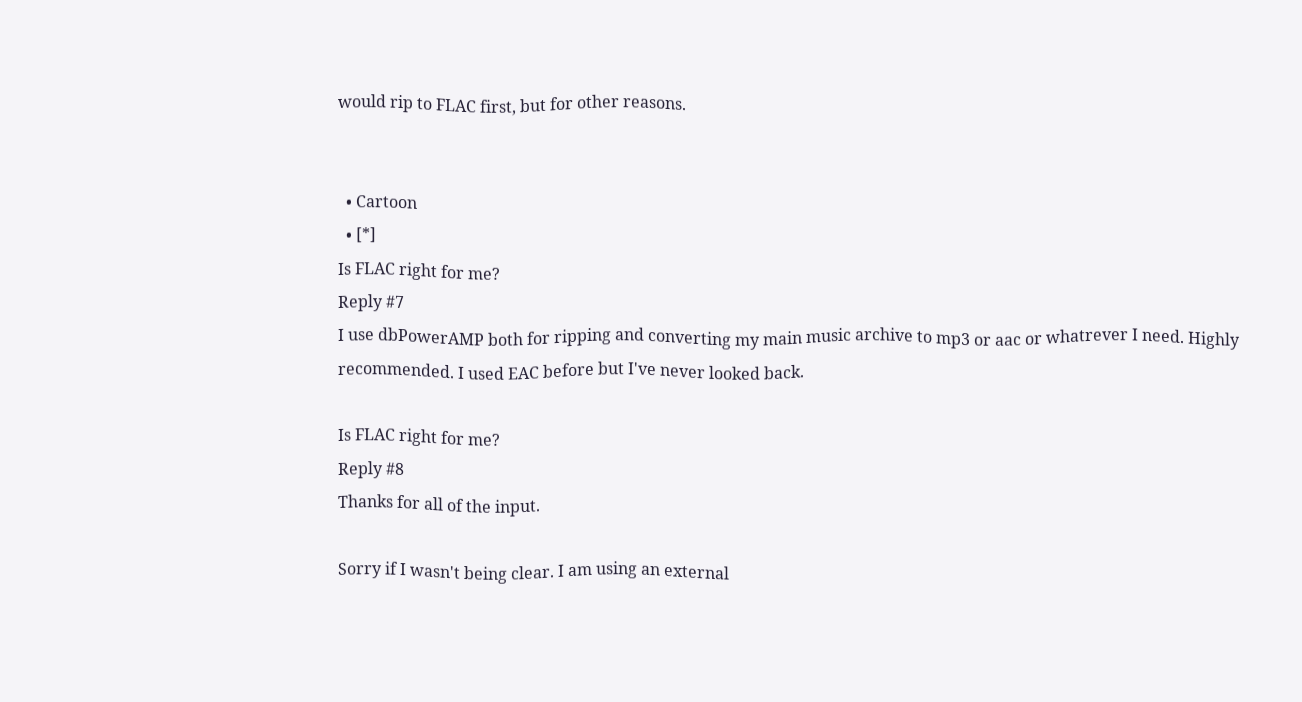would rip to FLAC first, but for other reasons.


  • Cartoon
  • [*]
Is FLAC right for me?
Reply #7
I use dbPowerAMP both for ripping and converting my main music archive to mp3 or aac or whatrever I need. Highly recommended. I used EAC before but I've never looked back.

Is FLAC right for me?
Reply #8
Thanks for all of the input.

Sorry if I wasn't being clear. I am using an external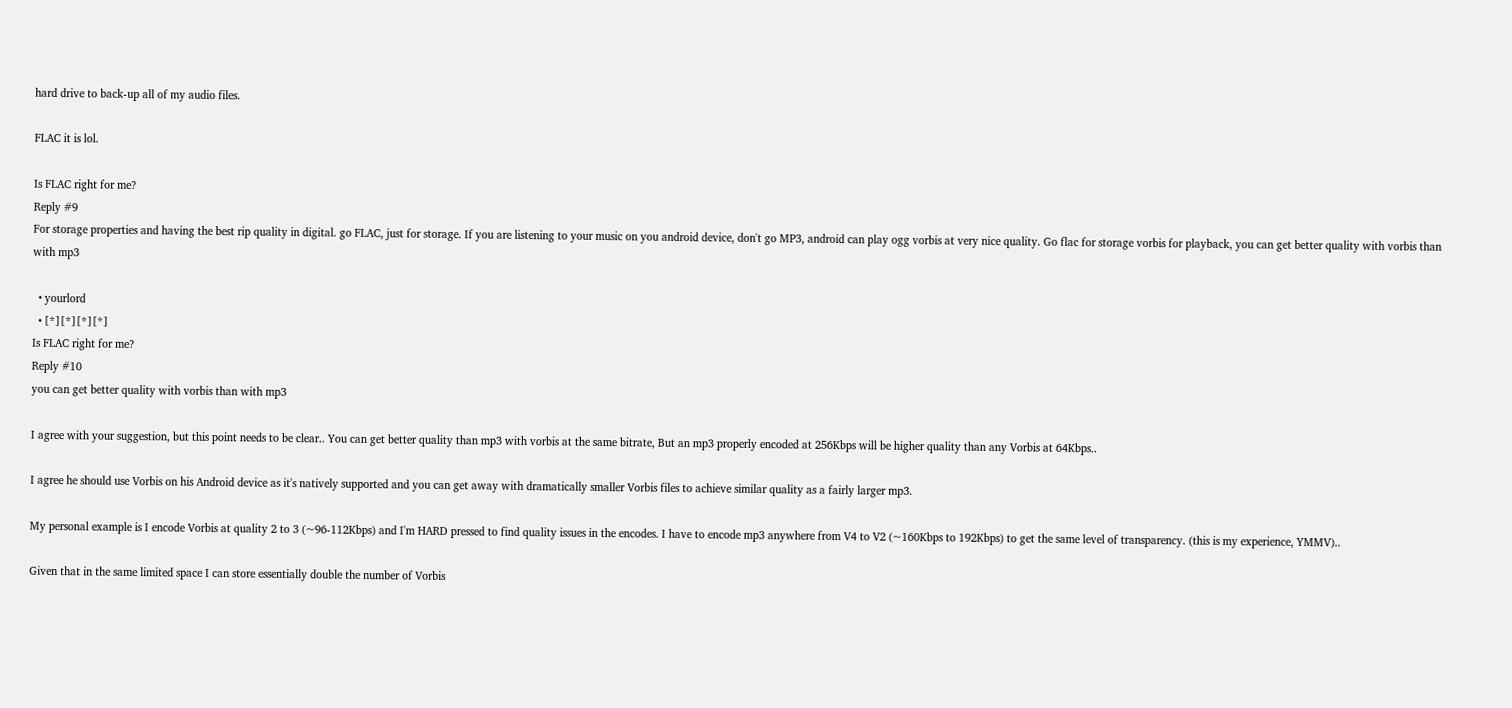hard drive to back-up all of my audio files.

FLAC it is lol.

Is FLAC right for me?
Reply #9
For storage properties and having the best rip quality in digital. go FLAC, just for storage. If you are listening to your music on you android device, don't go MP3, android can play ogg vorbis at very nice quality. Go flac for storage vorbis for playback, you can get better quality with vorbis than with mp3

  • yourlord
  • [*][*][*][*]
Is FLAC right for me?
Reply #10
you can get better quality with vorbis than with mp3

I agree with your suggestion, but this point needs to be clear.. You can get better quality than mp3 with vorbis at the same bitrate, But an mp3 properly encoded at 256Kbps will be higher quality than any Vorbis at 64Kbps..

I agree he should use Vorbis on his Android device as it's natively supported and you can get away with dramatically smaller Vorbis files to achieve similar quality as a fairly larger mp3.

My personal example is I encode Vorbis at quality 2 to 3 (~96-112Kbps) and I'm HARD pressed to find quality issues in the encodes. I have to encode mp3 anywhere from V4 to V2 (~160Kbps to 192Kbps) to get the same level of transparency. (this is my experience, YMMV)..

Given that in the same limited space I can store essentially double the number of Vorbis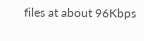files at about 96Kbps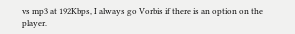vs mp3 at 192Kbps, I always go Vorbis if there is an option on the player.